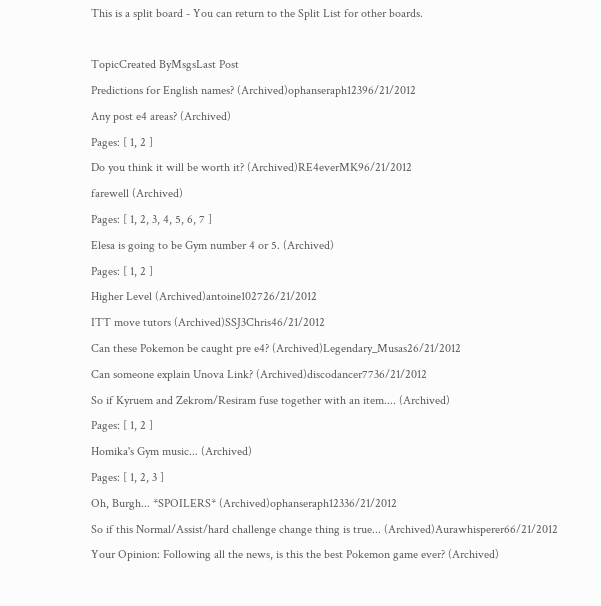This is a split board - You can return to the Split List for other boards.

TopicCreated ByMsgsLast Post
Predictions for English names? (Archived)ophanseraph12396/21/2012
Any post e4 areas? (Archived)
Pages: [ 1, 2 ]
Do you think it will be worth it? (Archived)RE4everMK96/21/2012
farewell (Archived)
Pages: [ 1, 2, 3, 4, 5, 6, 7 ]
Elesa is going to be Gym number 4 or 5. (Archived)
Pages: [ 1, 2 ]
Higher Level (Archived)antoine102726/21/2012
ITT move tutors (Archived)SSJ3Chris46/21/2012
Can these Pokemon be caught pre e4? (Archived)Legendary_Musas26/21/2012
Can someone explain Unova Link? (Archived)discodancer7736/21/2012
So if Kyruem and Zekrom/Resiram fuse together with an item.... (Archived)
Pages: [ 1, 2 ]
Homika's Gym music... (Archived)
Pages: [ 1, 2, 3 ]
Oh, Burgh... *SPOILERS* (Archived)ophanseraph12336/21/2012
So if this Normal/Assist/hard challenge change thing is true... (Archived)Aurawhisperer66/21/2012
Your Opinion: Following all the news, is this the best Pokemon game ever? (Archived)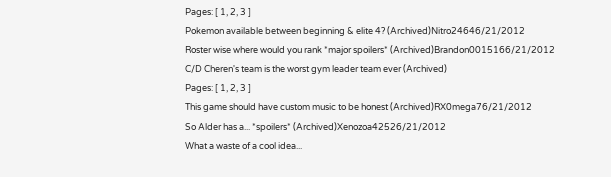Pages: [ 1, 2, 3 ]
Pokemon available between beginning & elite 4? (Archived)Nitro24646/21/2012
Roster wise where would you rank *major spoilers* (Archived)Brandon0015166/21/2012
C/D Cheren's team is the worst gym leader team ever (Archived)
Pages: [ 1, 2, 3 ]
This game should have custom music to be honest (Archived)RX0mega76/21/2012
So Alder has a... *spoilers* (Archived)Xenozoa42526/21/2012
What a waste of a cool idea...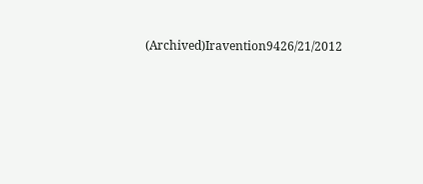(Archived)Iravention9426/21/2012